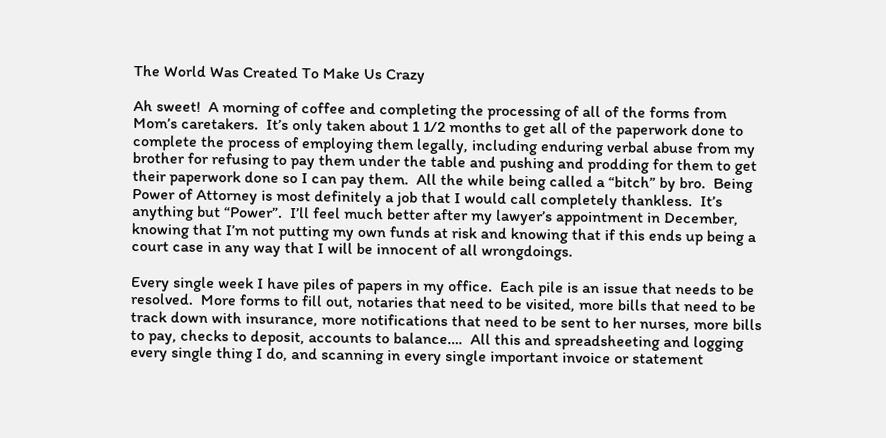The World Was Created To Make Us Crazy

Ah sweet!  A morning of coffee and completing the processing of all of the forms from Mom’s caretakers.  It’s only taken about 1 1/2 months to get all of the paperwork done to complete the process of employing them legally, including enduring verbal abuse from my brother for refusing to pay them under the table and pushing and prodding for them to get their paperwork done so I can pay them.  All the while being called a “bitch” by bro.  Being Power of Attorney is most definitely a job that I would call completely thankless.  It’s anything but “Power”.  I’ll feel much better after my lawyer’s appointment in December, knowing that I’m not putting my own funds at risk and knowing that if this ends up being a court case in any way that I will be innocent of all wrongdoings.

Every single week I have piles of papers in my office.  Each pile is an issue that needs to be resolved.  More forms to fill out, notaries that need to be visited, more bills that need to be track down with insurance, more notifications that need to be sent to her nurses, more bills to pay, checks to deposit, accounts to balance….  All this and spreadsheeting and logging every single thing I do, and scanning in every single important invoice or statement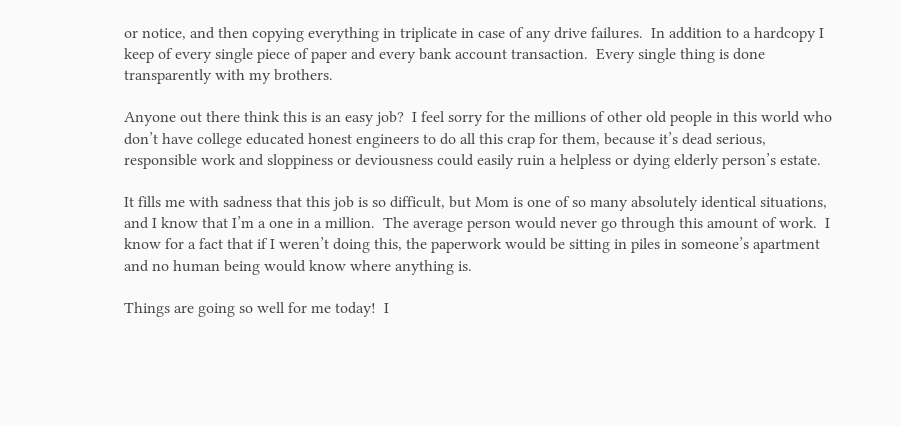or notice, and then copying everything in triplicate in case of any drive failures.  In addition to a hardcopy I keep of every single piece of paper and every bank account transaction.  Every single thing is done transparently with my brothers.

Anyone out there think this is an easy job?  I feel sorry for the millions of other old people in this world who don’t have college educated honest engineers to do all this crap for them, because it’s dead serious, responsible work and sloppiness or deviousness could easily ruin a helpless or dying elderly person’s estate.

It fills me with sadness that this job is so difficult, but Mom is one of so many absolutely identical situations, and I know that I’m a one in a million.  The average person would never go through this amount of work.  I know for a fact that if I weren’t doing this, the paperwork would be sitting in piles in someone’s apartment and no human being would know where anything is.

Things are going so well for me today!  I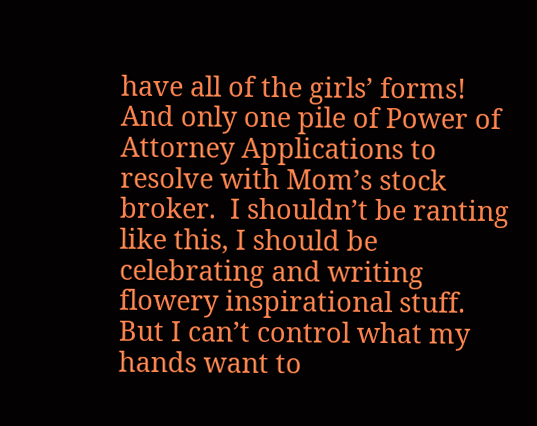have all of the girls’ forms!  And only one pile of Power of Attorney Applications to resolve with Mom’s stock broker.  I shouldn’t be ranting like this, I should be celebrating and writing flowery inspirational stuff.  But I can’t control what my hands want to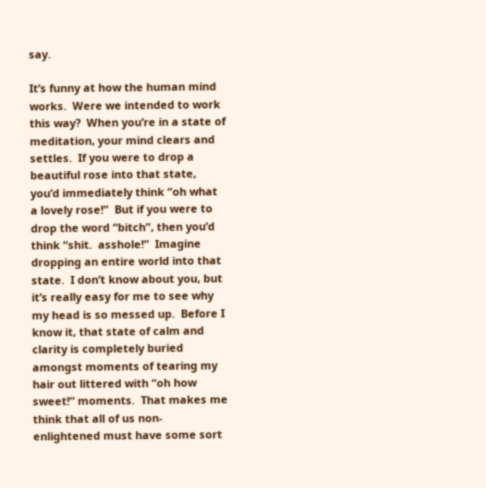say.

It’s funny at how the human mind works.  Were we intended to work this way?  When you’re in a state of meditation, your mind clears and settles.  If you were to drop a beautiful rose into that state, you’d immediately think “oh what a lovely rose!”  But if you were to drop the word “bitch”, then you’d think “shit.  asshole!”  Imagine dropping an entire world into that state.  I don’t know about you, but it’s really easy for me to see why my head is so messed up.  Before I know it, that state of calm and clarity is completely buried amongst moments of tearing my hair out littered with “oh how sweet!” moments.  That makes me think that all of us non-enlightened must have some sort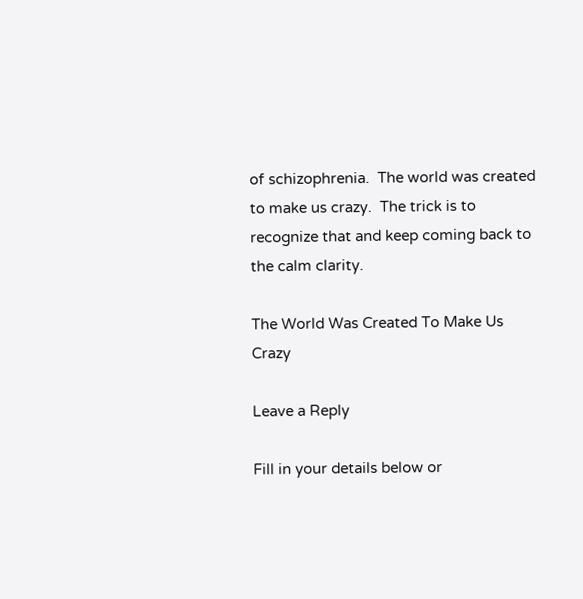of schizophrenia.  The world was created to make us crazy.  The trick is to recognize that and keep coming back to the calm clarity.

The World Was Created To Make Us Crazy

Leave a Reply

Fill in your details below or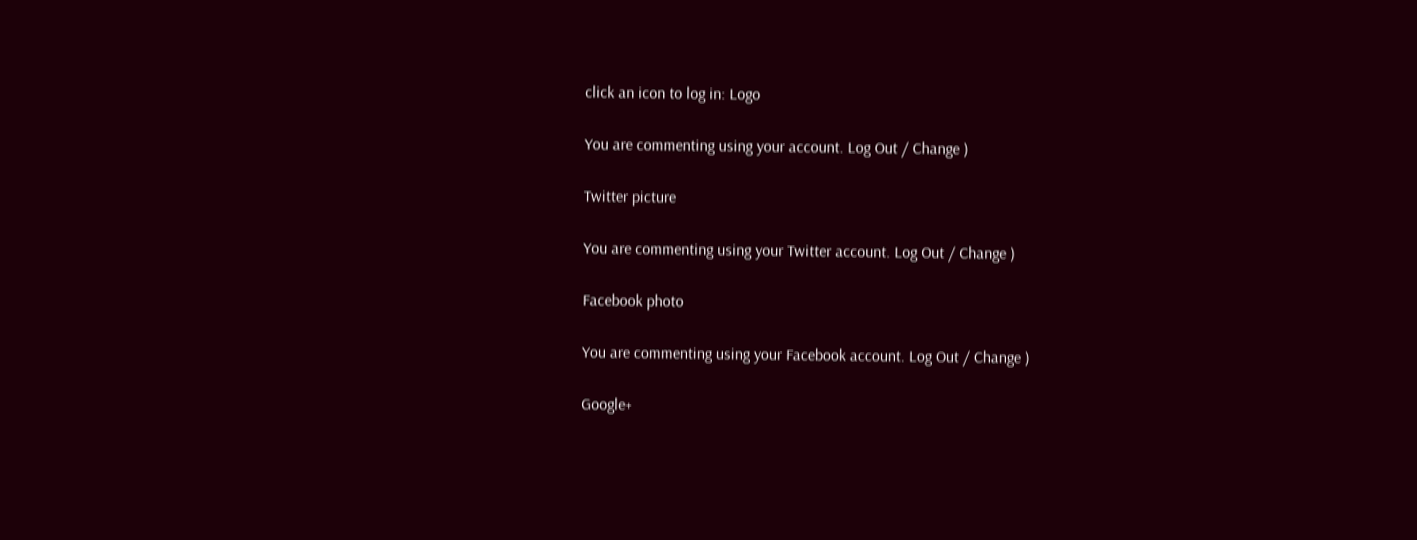click an icon to log in: Logo

You are commenting using your account. Log Out / Change )

Twitter picture

You are commenting using your Twitter account. Log Out / Change )

Facebook photo

You are commenting using your Facebook account. Log Out / Change )

Google+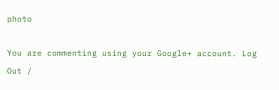photo

You are commenting using your Google+ account. Log Out /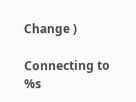Change )

Connecting to %s